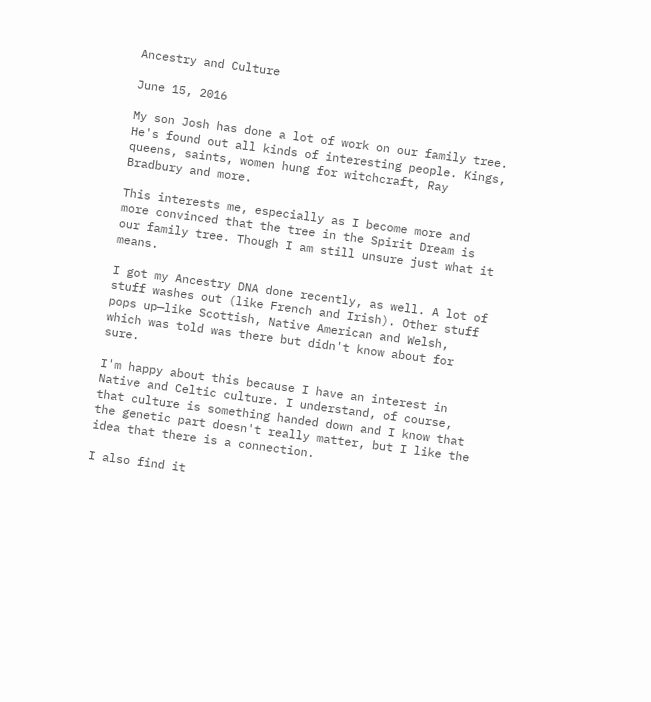Ancestry and Culture

June 15, 2016

My son Josh has done a lot of work on our family tree. He's found out all kinds of interesting people. Kings, queens, saints, women hung for witchcraft, Ray Bradbury and more.

This interests me, especially as I become more and more convinced that the tree in the Spirit Dream is our family tree. Though I am still unsure just what it means.

I got my Ancestry DNA done recently, as well. A lot of stuff washes out (like French and Irish). Other stuff pops up—like Scottish, Native American and Welsh, which was told was there but didn't know about for sure.

I'm happy about this because I have an interest in Native and Celtic culture. I understand, of course, that culture is something handed down and I know that the genetic part doesn't really matter, but I like the idea that there is a connection.

I also find it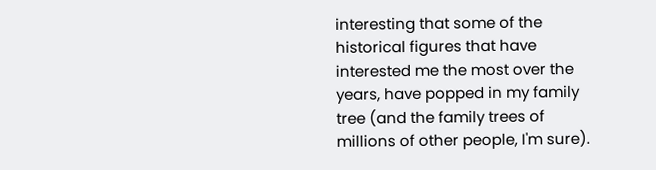interesting that some of the historical figures that have interested me the most over the years, have popped in my family tree (and the family trees of millions of other people, I'm sure).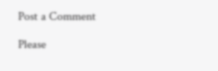Post a Comment

Please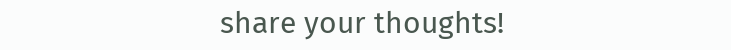share your thoughts!